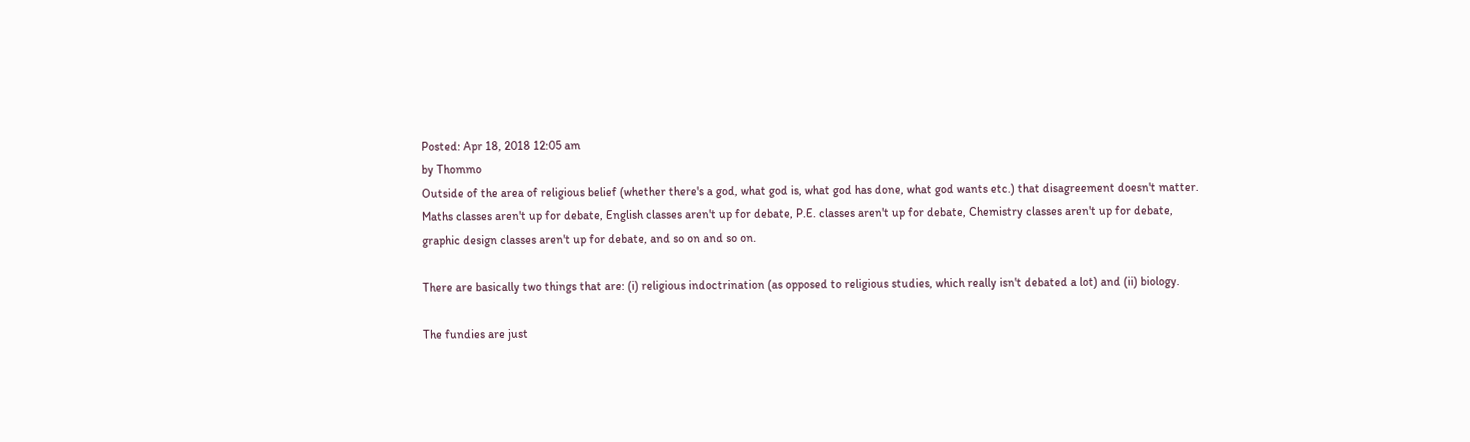Posted: Apr 18, 2018 12:05 am
by Thommo
Outside of the area of religious belief (whether there's a god, what god is, what god has done, what god wants etc.) that disagreement doesn't matter. Maths classes aren't up for debate, English classes aren't up for debate, P.E. classes aren't up for debate, Chemistry classes aren't up for debate, graphic design classes aren't up for debate, and so on and so on.

There are basically two things that are: (i) religious indoctrination (as opposed to religious studies, which really isn't debated a lot) and (ii) biology.

The fundies are just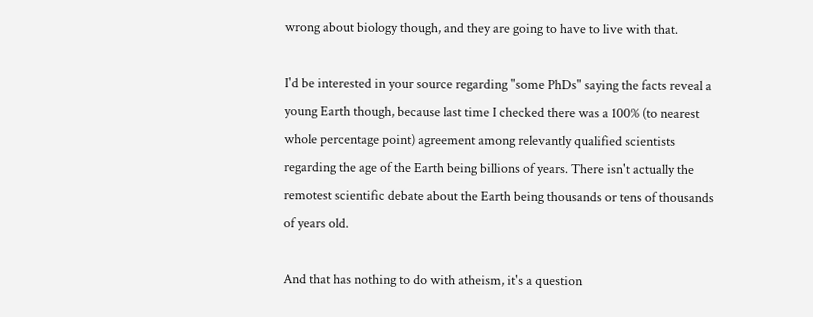wrong about biology though, and they are going to have to live with that.

I'd be interested in your source regarding "some PhDs" saying the facts reveal a young Earth though, because last time I checked there was a 100% (to nearest whole percentage point) agreement among relevantly qualified scientists regarding the age of the Earth being billions of years. There isn't actually the remotest scientific debate about the Earth being thousands or tens of thousands of years old.

And that has nothing to do with atheism, it's a question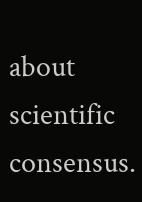about scientific consensus.